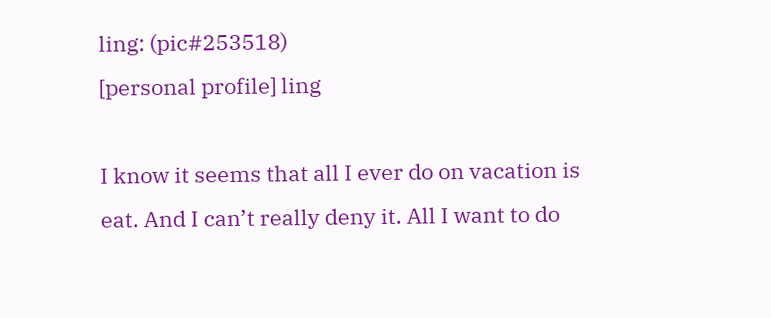ling: (pic#253518)
[personal profile] ling

I know it seems that all I ever do on vacation is eat. And I can’t really deny it. All I want to do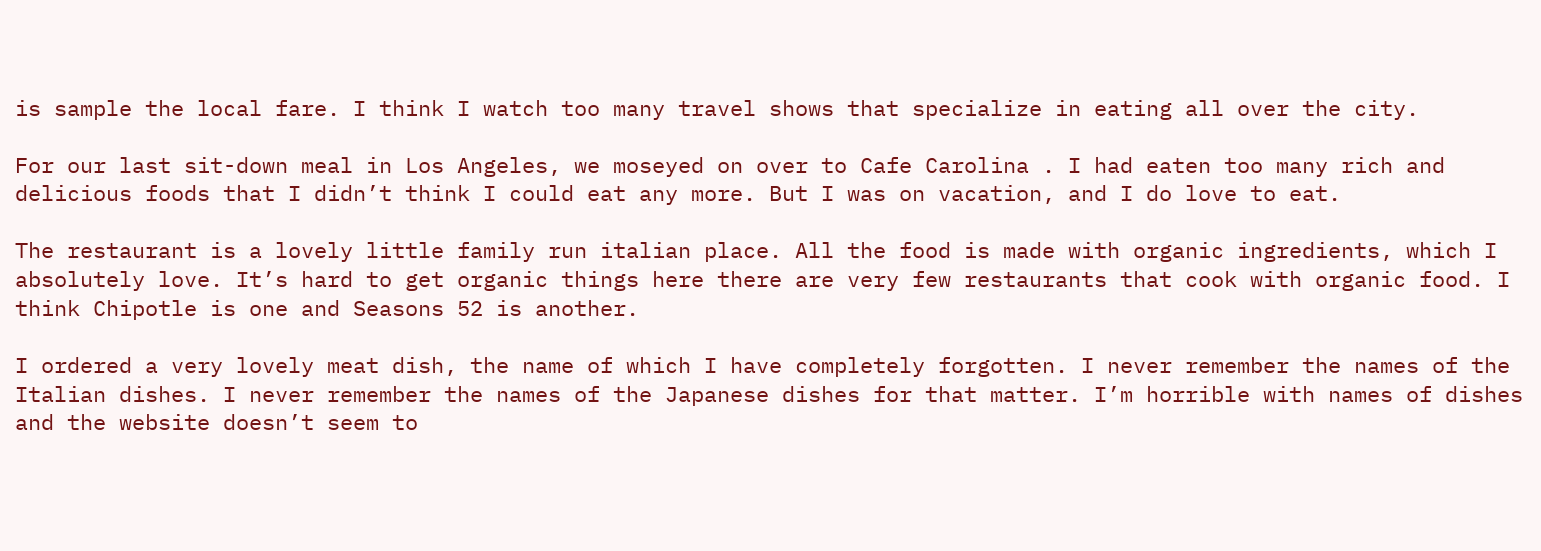is sample the local fare. I think I watch too many travel shows that specialize in eating all over the city.

For our last sit-down meal in Los Angeles, we moseyed on over to Cafe Carolina . I had eaten too many rich and delicious foods that I didn’t think I could eat any more. But I was on vacation, and I do love to eat.

The restaurant is a lovely little family run italian place. All the food is made with organic ingredients, which I absolutely love. It’s hard to get organic things here there are very few restaurants that cook with organic food. I think Chipotle is one and Seasons 52 is another.

I ordered a very lovely meat dish, the name of which I have completely forgotten. I never remember the names of the Italian dishes. I never remember the names of the Japanese dishes for that matter. I’m horrible with names of dishes and the website doesn’t seem to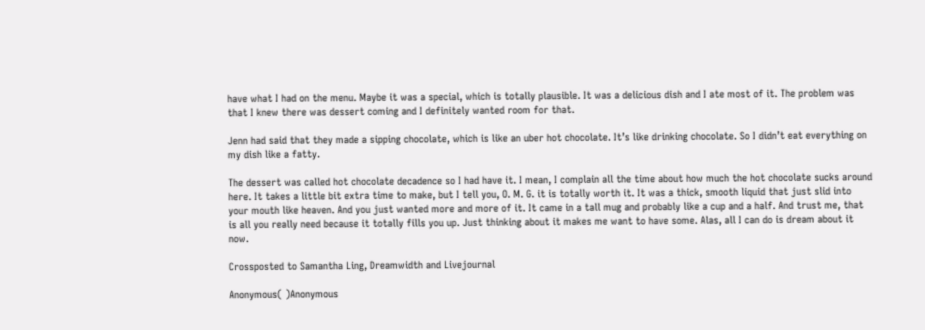have what I had on the menu. Maybe it was a special, which is totally plausible. It was a delicious dish and I ate most of it. The problem was that I knew there was dessert coming and I definitely wanted room for that.

Jenn had said that they made a sipping chocolate, which is like an uber hot chocolate. It’s like drinking chocolate. So I didn’t eat everything on my dish like a fatty.

The dessert was called hot chocolate decadence so I had have it. I mean, I complain all the time about how much the hot chocolate sucks around here. It takes a little bit extra time to make, but I tell you, O. M. G. it is totally worth it. It was a thick, smooth liquid that just slid into your mouth like heaven. And you just wanted more and more of it. It came in a tall mug and probably like a cup and a half. And trust me, that is all you really need because it totally fills you up. Just thinking about it makes me want to have some. Alas, all I can do is dream about it now.

Crossposted to Samantha Ling, Dreamwidth and Livejournal

Anonymous( )Anonymous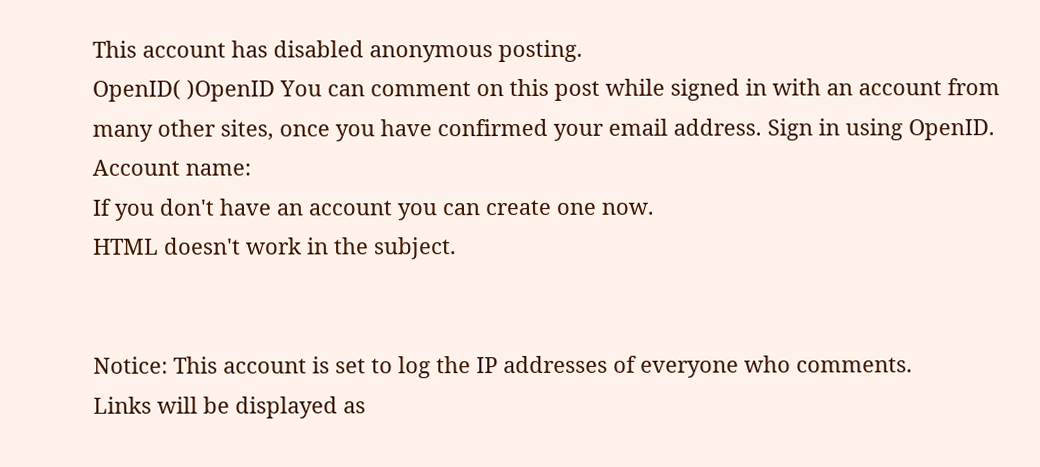This account has disabled anonymous posting.
OpenID( )OpenID You can comment on this post while signed in with an account from many other sites, once you have confirmed your email address. Sign in using OpenID.
Account name:
If you don't have an account you can create one now.
HTML doesn't work in the subject.


Notice: This account is set to log the IP addresses of everyone who comments.
Links will be displayed as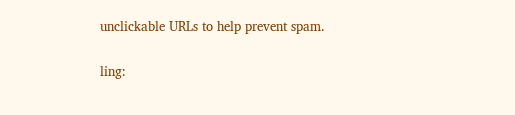unclickable URLs to help prevent spam.


ling: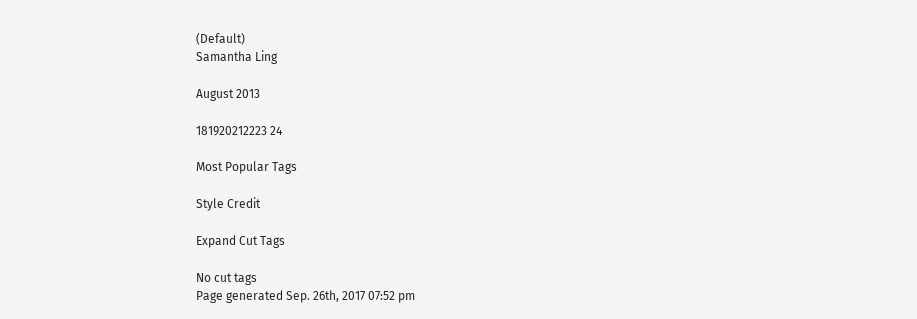(Default)
Samantha Ling

August 2013

181920212223 24

Most Popular Tags

Style Credit

Expand Cut Tags

No cut tags
Page generated Sep. 26th, 2017 07:52 pm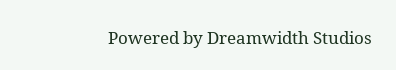Powered by Dreamwidth Studios